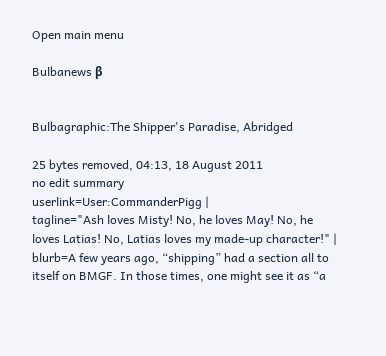Open main menu

Bulbanews β


Bulbagraphic:The Shipper's Paradise, Abridged

25 bytes removed, 04:13, 18 August 2011
no edit summary
userlink=User:CommanderPigg |
tagline="Ash loves Misty! No, he loves May! No, he loves Latias! No, Latias loves my made-up character!" |
blurb=A few years ago, “shipping” had a section all to itself on BMGF. In those times, one might see it as “a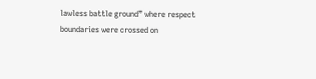lawless battle ground” where respect boundaries were crossed on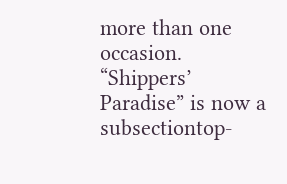more than one occasion. “Shippers’ Paradise” is now a subsectiontop-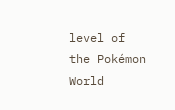level of the Pokémon World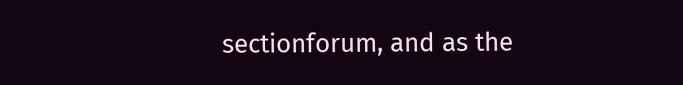sectionforum, and as the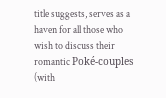title suggests, serves as a haven for all those who wish to discuss their romantic Poké-couples (with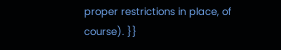proper restrictions in place, of course). }}